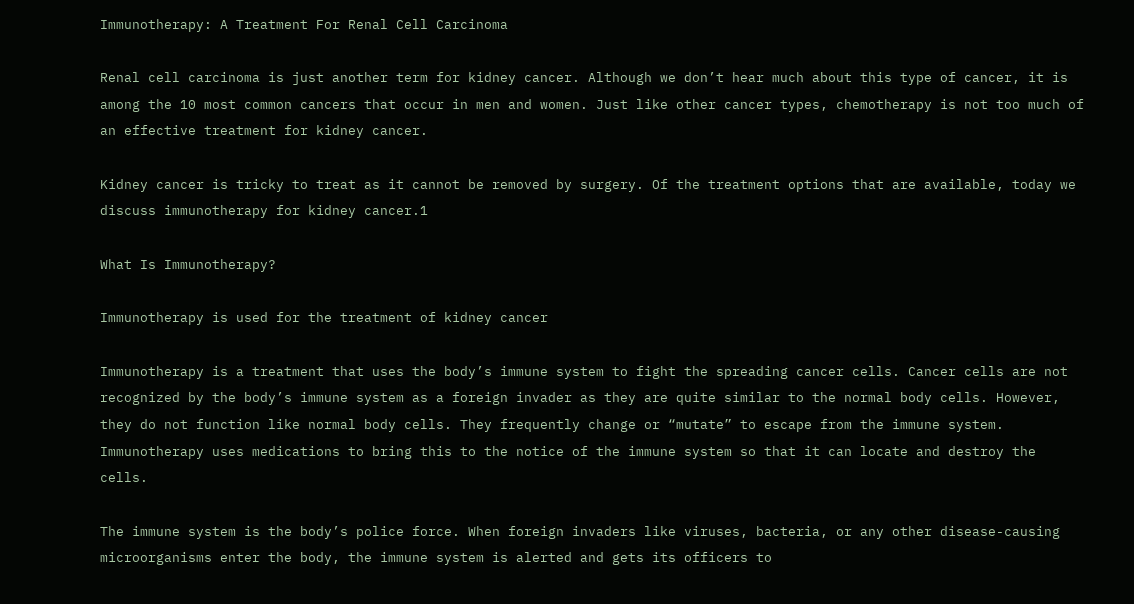Immunotherapy: A Treatment For Renal Cell Carcinoma

Renal cell carcinoma is just another term for kidney cancer. Although we don’t hear much about this type of cancer, it is among the 10 most common cancers that occur in men and women. Just like other cancer types, chemotherapy is not too much of an effective treatment for kidney cancer.

Kidney cancer is tricky to treat as it cannot be removed by surgery. Of the treatment options that are available, today we discuss immunotherapy for kidney cancer.1

What Is Immunotherapy?

Immunotherapy is used for the treatment of kidney cancer

Immunotherapy is a treatment that uses the body’s immune system to fight the spreading cancer cells. Cancer cells are not recognized by the body’s immune system as a foreign invader as they are quite similar to the normal body cells. However, they do not function like normal body cells. They frequently change or “mutate” to escape from the immune system. Immunotherapy uses medications to bring this to the notice of the immune system so that it can locate and destroy the cells.

The immune system is the body’s police force. When foreign invaders like viruses, bacteria, or any other disease-causing microorganisms enter the body, the immune system is alerted and gets its officers to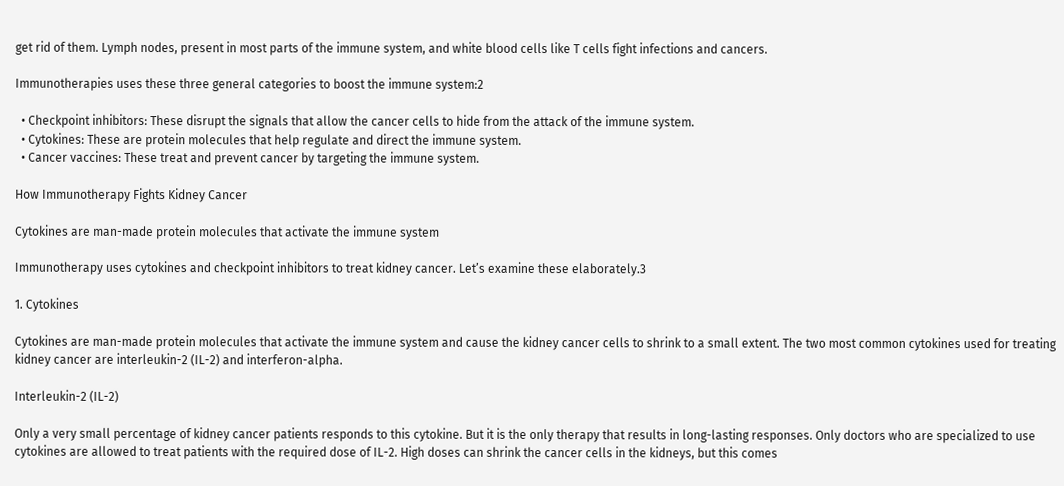get rid of them. Lymph nodes, present in most parts of the immune system, and white blood cells like T cells fight infections and cancers.

Immunotherapies uses these three general categories to boost the immune system:2

  • Checkpoint inhibitors: These disrupt the signals that allow the cancer cells to hide from the attack of the immune system.
  • Cytokines: These are protein molecules that help regulate and direct the immune system.
  • Cancer vaccines: These treat and prevent cancer by targeting the immune system.

How Immunotherapy Fights Kidney Cancer

Cytokines are man-made protein molecules that activate the immune system

Immunotherapy uses cytokines and checkpoint inhibitors to treat kidney cancer. Let’s examine these elaborately.3

1. Cytokines

Cytokines are man-made protein molecules that activate the immune system and cause the kidney cancer cells to shrink to a small extent. The two most common cytokines used for treating kidney cancer are interleukin-2 (IL-2) and interferon-alpha.

Interleukin-2 (IL-2)

Only a very small percentage of kidney cancer patients responds to this cytokine. But it is the only therapy that results in long-lasting responses. Only doctors who are specialized to use cytokines are allowed to treat patients with the required dose of IL-2. High doses can shrink the cancer cells in the kidneys, but this comes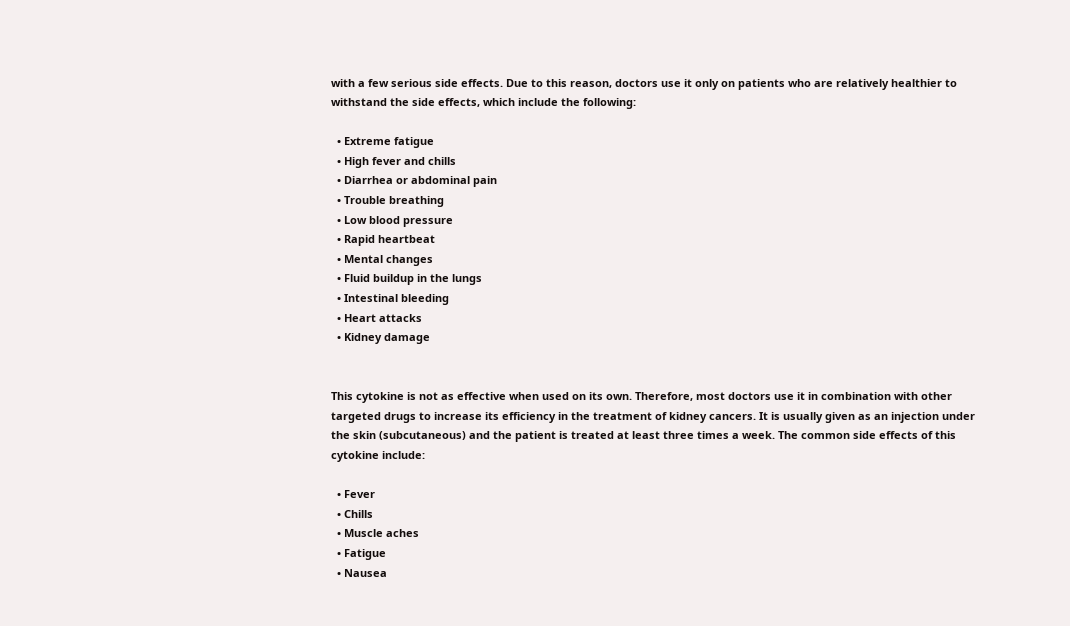with a few serious side effects. Due to this reason, doctors use it only on patients who are relatively healthier to withstand the side effects, which include the following:

  • Extreme fatigue
  • High fever and chills
  • Diarrhea or abdominal pain
  • Trouble breathing
  • Low blood pressure
  • Rapid heartbeat
  • Mental changes
  • Fluid buildup in the lungs
  • Intestinal bleeding
  • Heart attacks
  • Kidney damage


This cytokine is not as effective when used on its own. Therefore, most doctors use it in combination with other targeted drugs to increase its efficiency in the treatment of kidney cancers. It is usually given as an injection under the skin (subcutaneous) and the patient is treated at least three times a week. The common side effects of this cytokine include:

  • Fever
  • Chills
  • Muscle aches
  • Fatigue
  • Nausea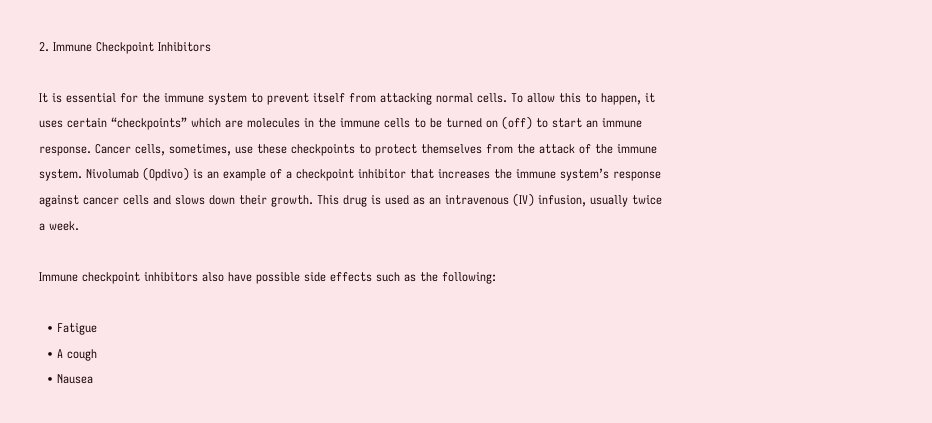2. Immune Checkpoint Inhibitors

It is essential for the immune system to prevent itself from attacking normal cells. To allow this to happen, it uses certain “checkpoints” which are molecules in the immune cells to be turned on (off) to start an immune response. Cancer cells, sometimes, use these checkpoints to protect themselves from the attack of the immune system. Nivolumab (Opdivo) is an example of a checkpoint inhibitor that increases the immune system’s response against cancer cells and slows down their growth. This drug is used as an intravenous (IV) infusion, usually twice a week.

Immune checkpoint inhibitors also have possible side effects such as the following:

  • Fatigue
  • A cough
  • Nausea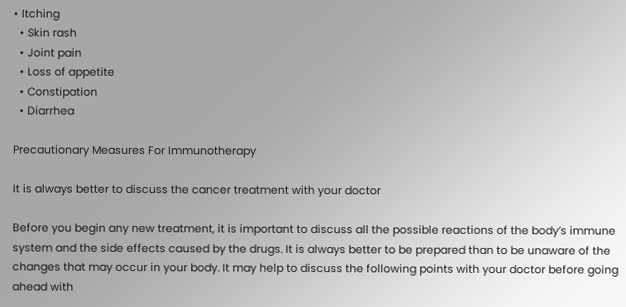• Itching
  • Skin rash
  • Joint pain
  • Loss of appetite
  • Constipation
  • Diarrhea

Precautionary Measures For Immunotherapy

It is always better to discuss the cancer treatment with your doctor

Before you begin any new treatment, it is important to discuss all the possible reactions of the body’s immune system and the side effects caused by the drugs. It is always better to be prepared than to be unaware of the changes that may occur in your body. It may help to discuss the following points with your doctor before going ahead with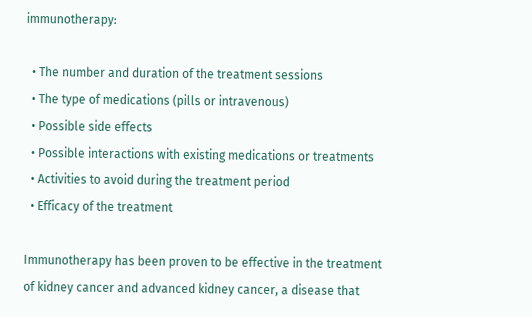immunotherapy:

  • The number and duration of the treatment sessions
  • The type of medications (pills or intravenous)
  • Possible side effects
  • Possible interactions with existing medications or treatments
  • Activities to avoid during the treatment period
  • Efficacy of the treatment

Immunotherapy has been proven to be effective in the treatment of kidney cancer and advanced kidney cancer, a disease that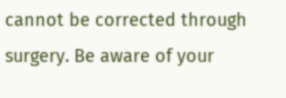cannot be corrected through surgery. Be aware of your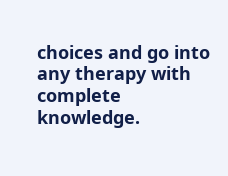choices and go into any therapy with complete knowledge.